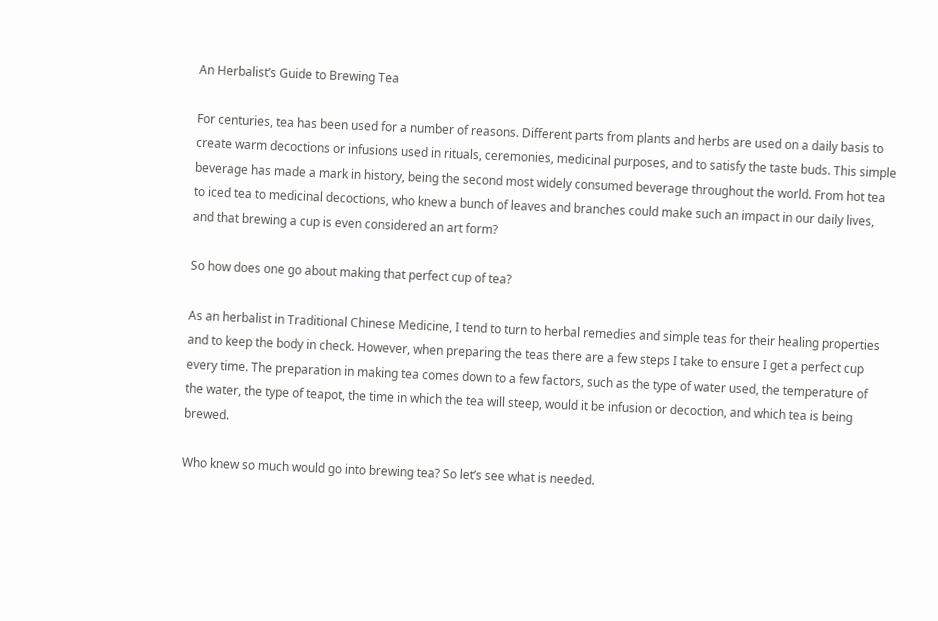An Herbalist’s Guide to Brewing Tea

For centuries, tea has been used for a number of reasons. Different parts from plants and herbs are used on a daily basis to create warm decoctions or infusions used in rituals, ceremonies, medicinal purposes, and to satisfy the taste buds. This simple beverage has made a mark in history, being the second most widely consumed beverage throughout the world. From hot tea to iced tea to medicinal decoctions, who knew a bunch of leaves and branches could make such an impact in our daily lives, and that brewing a cup is even considered an art form?

So how does one go about making that perfect cup of tea?

As an herbalist in Traditional Chinese Medicine, I tend to turn to herbal remedies and simple teas for their healing properties and to keep the body in check. However, when preparing the teas there are a few steps I take to ensure I get a perfect cup every time. The preparation in making tea comes down to a few factors, such as the type of water used, the temperature of the water, the type of teapot, the time in which the tea will steep, would it be infusion or decoction, and which tea is being brewed.

Who knew so much would go into brewing tea? So let’s see what is needed.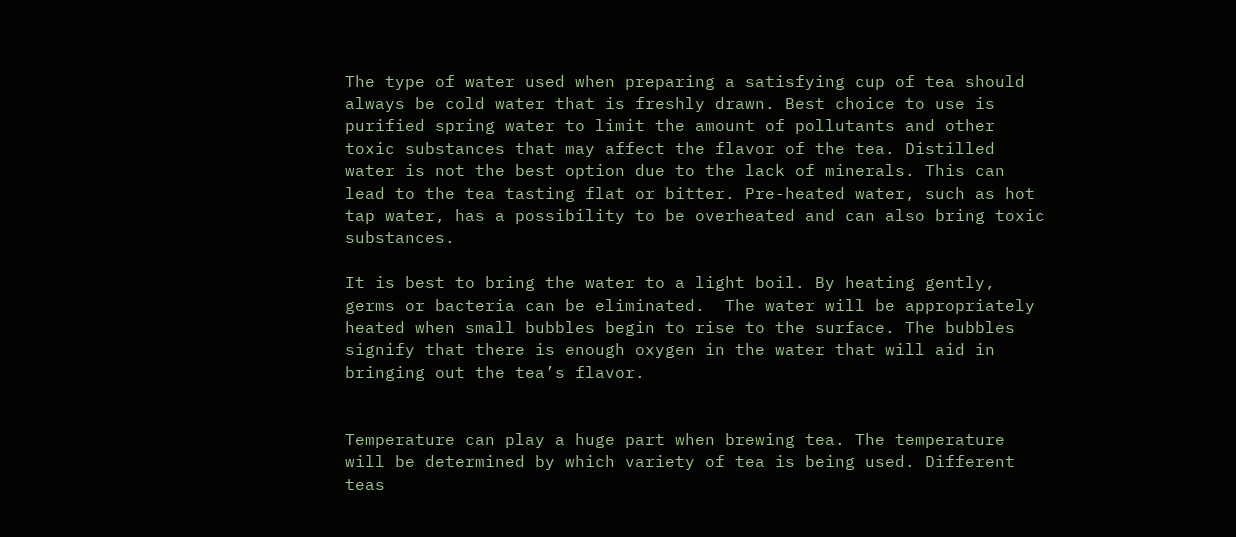The type of water used when preparing a satisfying cup of tea should always be cold water that is freshly drawn. Best choice to use is purified spring water to limit the amount of pollutants and other toxic substances that may affect the flavor of the tea. Distilled water is not the best option due to the lack of minerals. This can lead to the tea tasting flat or bitter. Pre-heated water, such as hot tap water, has a possibility to be overheated and can also bring toxic substances.

It is best to bring the water to a light boil. By heating gently, germs or bacteria can be eliminated.  The water will be appropriately heated when small bubbles begin to rise to the surface. The bubbles signify that there is enough oxygen in the water that will aid in bringing out the tea’s flavor.


Temperature can play a huge part when brewing tea. The temperature will be determined by which variety of tea is being used. Different teas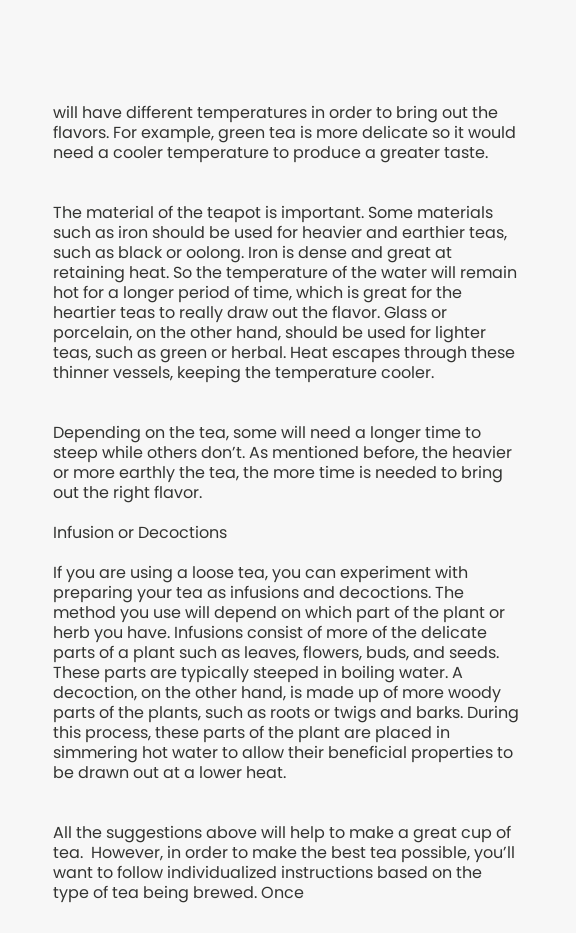will have different temperatures in order to bring out the flavors. For example, green tea is more delicate so it would need a cooler temperature to produce a greater taste.


The material of the teapot is important. Some materials such as iron should be used for heavier and earthier teas, such as black or oolong. Iron is dense and great at retaining heat. So the temperature of the water will remain hot for a longer period of time, which is great for the heartier teas to really draw out the flavor. Glass or porcelain, on the other hand, should be used for lighter teas, such as green or herbal. Heat escapes through these thinner vessels, keeping the temperature cooler.


Depending on the tea, some will need a longer time to steep while others don’t. As mentioned before, the heavier or more earthly the tea, the more time is needed to bring out the right flavor.

Infusion or Decoctions

If you are using a loose tea, you can experiment with preparing your tea as infusions and decoctions. The method you use will depend on which part of the plant or herb you have. Infusions consist of more of the delicate parts of a plant such as leaves, flowers, buds, and seeds. These parts are typically steeped in boiling water. A decoction, on the other hand, is made up of more woody parts of the plants, such as roots or twigs and barks. During this process, these parts of the plant are placed in simmering hot water to allow their beneficial properties to be drawn out at a lower heat.


All the suggestions above will help to make a great cup of tea.  However, in order to make the best tea possible, you’ll want to follow individualized instructions based on the type of tea being brewed. Once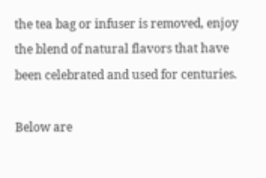the tea bag or infuser is removed, enjoy the blend of natural flavors that have been celebrated and used for centuries.

Below are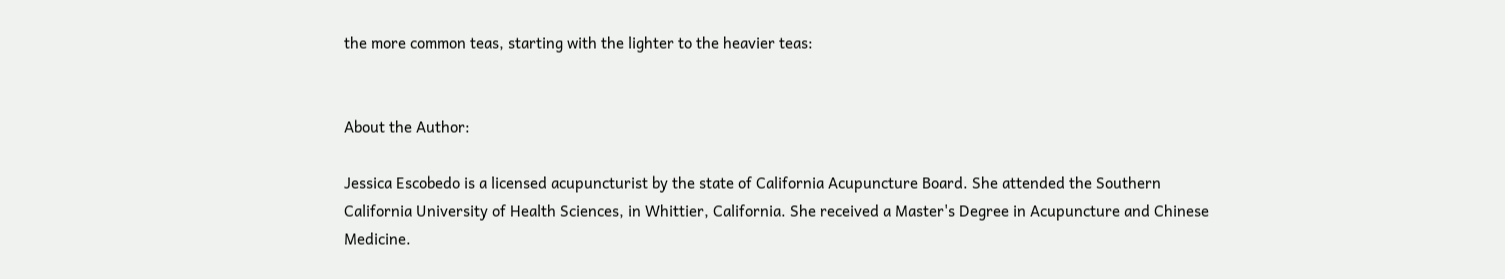the more common teas, starting with the lighter to the heavier teas:


About the Author:

Jessica Escobedo is a licensed acupuncturist by the state of California Acupuncture Board. She attended the Southern California University of Health Sciences, in Whittier, California. She received a Master's Degree in Acupuncture and Chinese Medicine.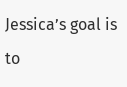Jessica’s goal is to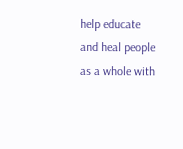help educate and heal people as a whole with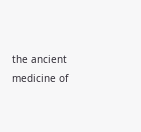the ancient medicine of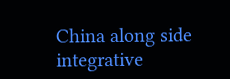China along side integrative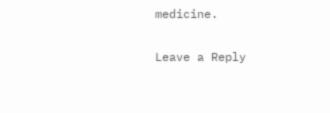medicine.

Leave a Reply